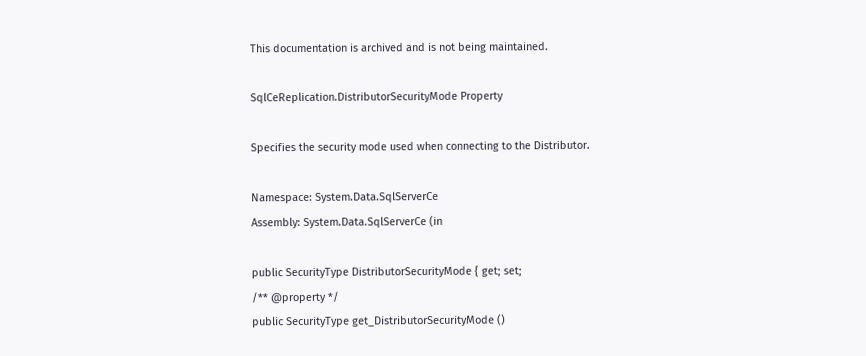This documentation is archived and is not being maintained.

SqlCeReplication.DistributorSecurityMode Property

Specifies the security mode used when connecting to the Distributor.

Namespace: System.Data.SqlServerCe
Assembly: System.Data.SqlServerCe (in

public SecurityType DistributorSecurityMode { get; set;
/** @property */
public SecurityType get_DistributorSecurityMode ()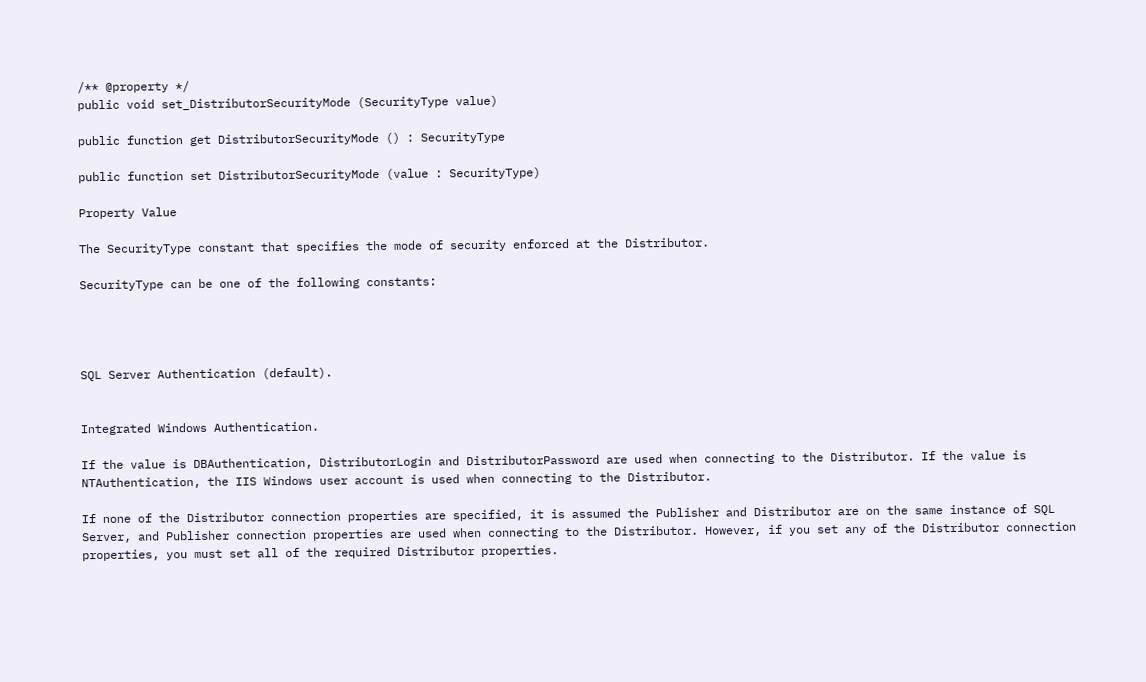/** @property */
public void set_DistributorSecurityMode (SecurityType value)

public function get DistributorSecurityMode () : SecurityType

public function set DistributorSecurityMode (value : SecurityType)

Property Value

The SecurityType constant that specifies the mode of security enforced at the Distributor.

SecurityType can be one of the following constants:




SQL Server Authentication (default).


Integrated Windows Authentication.

If the value is DBAuthentication, DistributorLogin and DistributorPassword are used when connecting to the Distributor. If the value is NTAuthentication, the IIS Windows user account is used when connecting to the Distributor.

If none of the Distributor connection properties are specified, it is assumed the Publisher and Distributor are on the same instance of SQL Server, and Publisher connection properties are used when connecting to the Distributor. However, if you set any of the Distributor connection properties, you must set all of the required Distributor properties.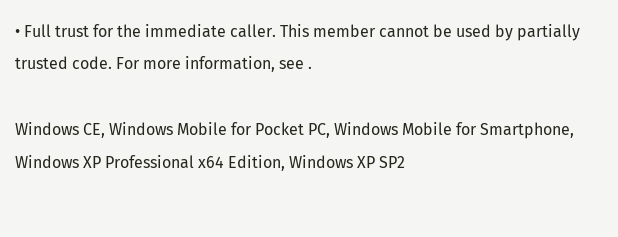• Full trust for the immediate caller. This member cannot be used by partially trusted code. For more information, see .

Windows CE, Windows Mobile for Pocket PC, Windows Mobile for Smartphone, Windows XP Professional x64 Edition, Windows XP SP2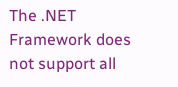The .NET Framework does not support all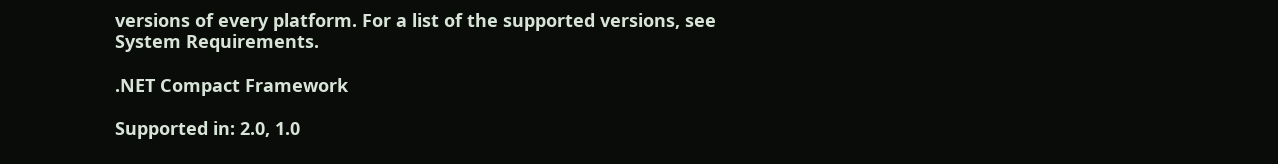versions of every platform. For a list of the supported versions, see System Requirements.

.NET Compact Framework

Supported in: 2.0, 1.0